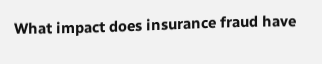What impact does insurance fraud have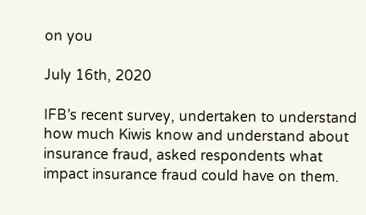on you

July 16th, 2020

IFB’s recent survey, undertaken to understand how much Kiwis know and understand about insurance fraud, asked respondents what impact insurance fraud could have on them.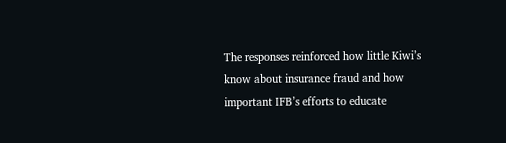The responses reinforced how little Kiwi’s know about insurance fraud and how important IFB’s efforts to educate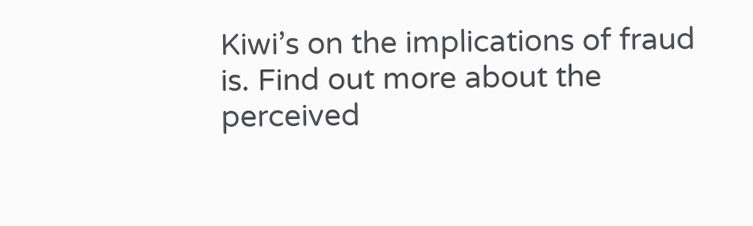Kiwi’s on the implications of fraud is. Find out more about the perceived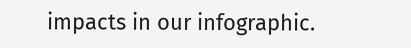impacts in our infographic.